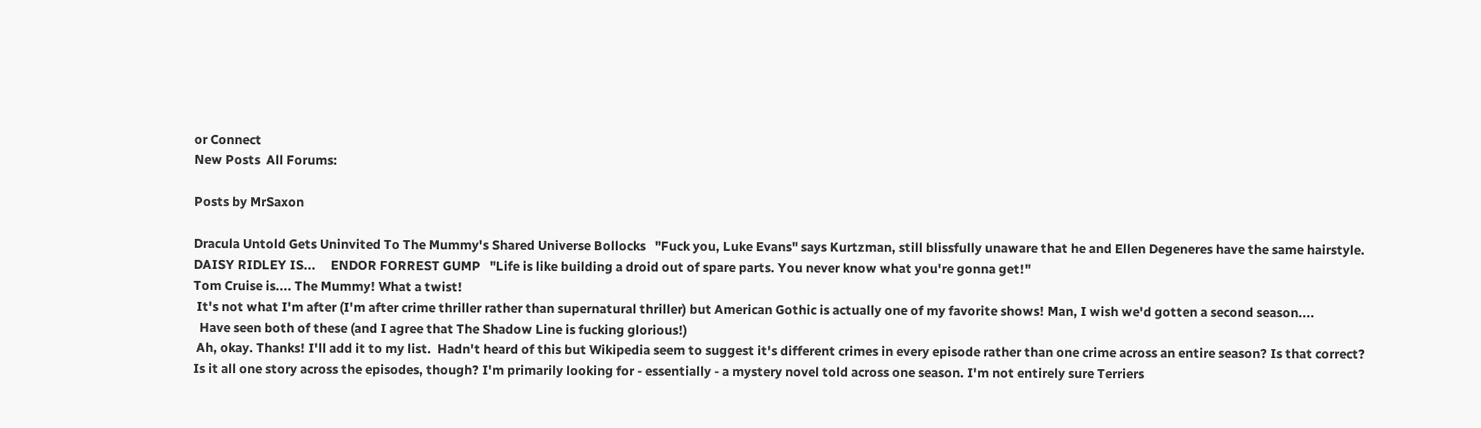or Connect
New Posts  All Forums:

Posts by MrSaxon

Dracula Untold Gets Uninvited To The Mummy's Shared Universe Bollocks   "Fuck you, Luke Evans" says Kurtzman, still blissfully unaware that he and Ellen Degeneres have the same hairstyle.
DAISY RIDLEY IS...     ENDOR FORREST GUMP   "Life is like building a droid out of spare parts. You never know what you're gonna get!"
Tom Cruise is.... The Mummy! What a twist!
 It's not what I'm after (I'm after crime thriller rather than supernatural thriller) but American Gothic is actually one of my favorite shows! Man, I wish we'd gotten a second season....
  Have seen both of these (and I agree that The Shadow Line is fucking glorious!)
 Ah, okay. Thanks! I'll add it to my list.  Hadn't heard of this but Wikipedia seem to suggest it's different crimes in every episode rather than one crime across an entire season? Is that correct?
Is it all one story across the episodes, though? I'm primarily looking for - essentially - a mystery novel told across one season. I'm not entirely sure Terriers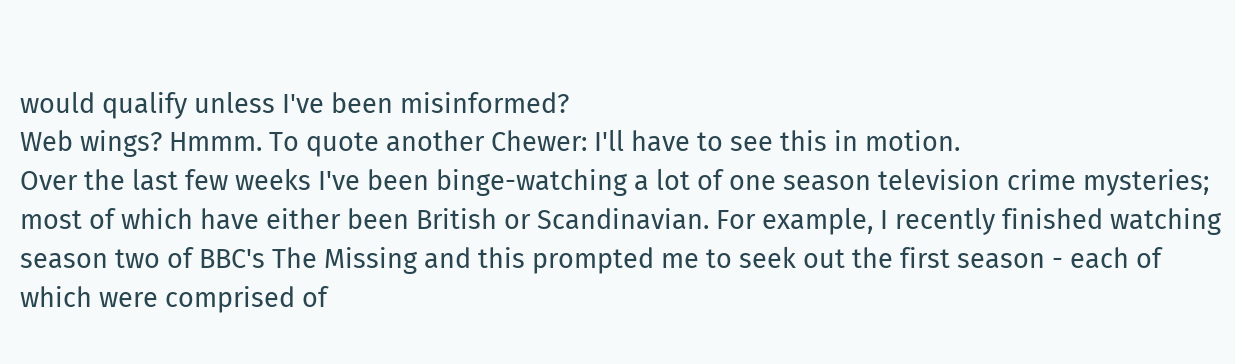would qualify unless I've been misinformed?
Web wings? Hmmm. To quote another Chewer: I'll have to see this in motion.
Over the last few weeks I've been binge-watching a lot of one season television crime mysteries; most of which have either been British or Scandinavian. For example, I recently finished watching season two of BBC's The Missing and this prompted me to seek out the first season - each of which were comprised of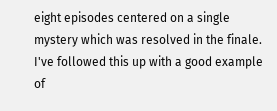eight episodes centered on a single mystery which was resolved in the finale. I've followed this up with a good example of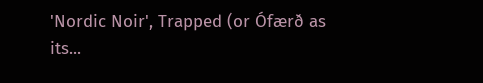'Nordic Noir', Trapped (or Ófærð as its...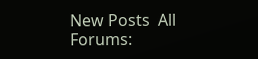New Posts  All Forums: